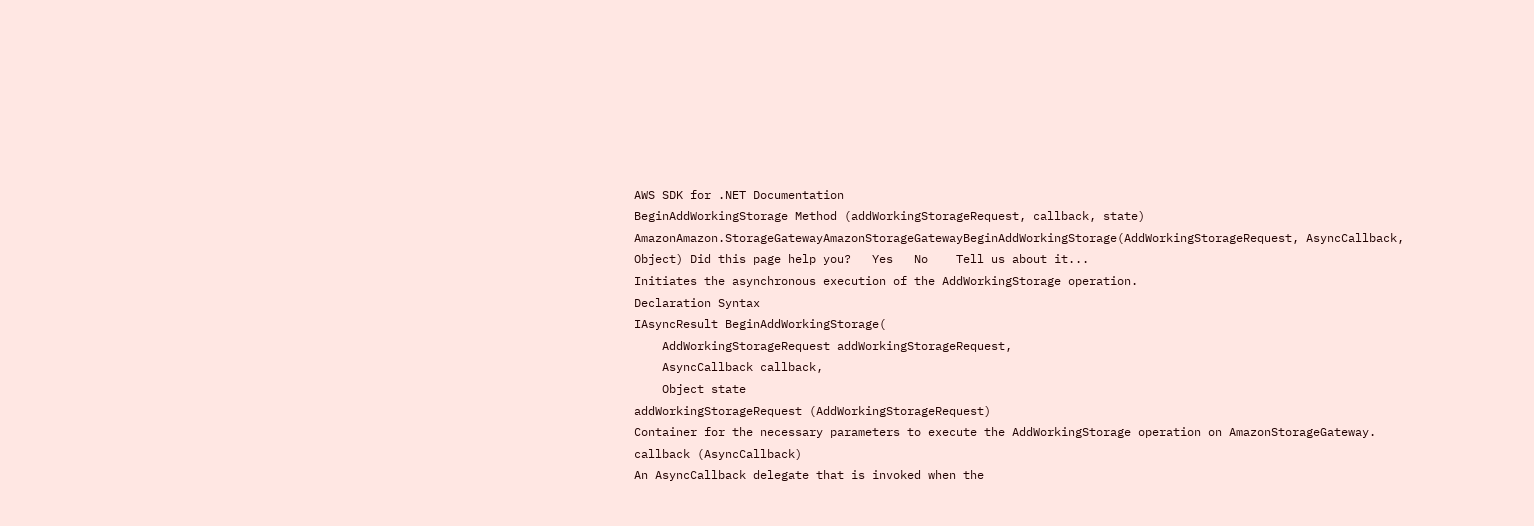AWS SDK for .NET Documentation
BeginAddWorkingStorage Method (addWorkingStorageRequest, callback, state)
AmazonAmazon.StorageGatewayAmazonStorageGatewayBeginAddWorkingStorage(AddWorkingStorageRequest, AsyncCallback, Object) Did this page help you?   Yes   No    Tell us about it...
Initiates the asynchronous execution of the AddWorkingStorage operation.
Declaration Syntax
IAsyncResult BeginAddWorkingStorage(
    AddWorkingStorageRequest addWorkingStorageRequest,
    AsyncCallback callback,
    Object state
addWorkingStorageRequest (AddWorkingStorageRequest)
Container for the necessary parameters to execute the AddWorkingStorage operation on AmazonStorageGateway.
callback (AsyncCallback)
An AsyncCallback delegate that is invoked when the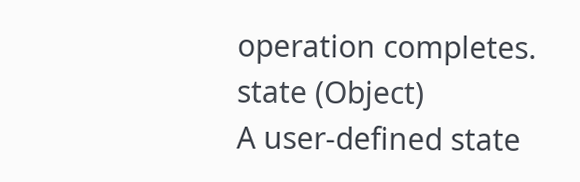operation completes.
state (Object)
A user-defined state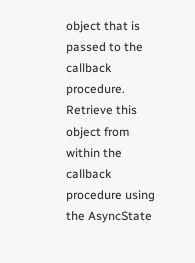object that is passed to the callback procedure. Retrieve this object from within the callback procedure using the AsyncState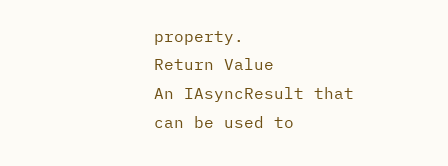property.
Return Value
An IAsyncResult that can be used to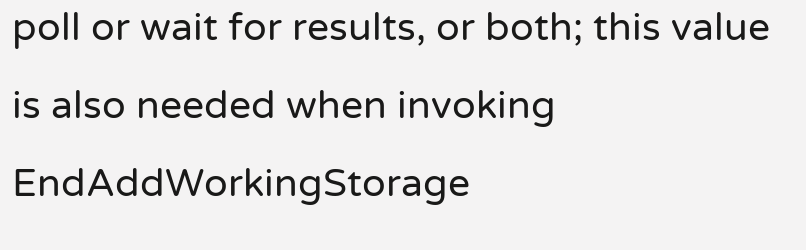poll or wait for results, or both; this value is also needed when invoking EndAddWorkingStorage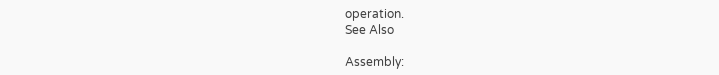operation.
See Also

Assembly: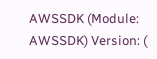AWSSDK (Module: AWSSDK) Version: (